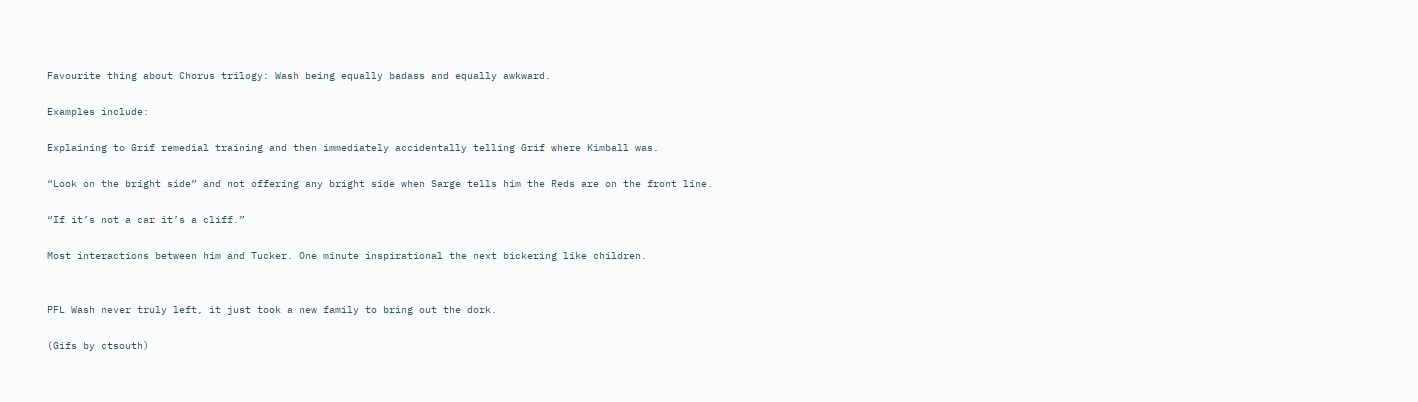Favourite thing about Chorus trilogy: Wash being equally badass and equally awkward.

Examples include:

Explaining to Grif remedial training and then immediately accidentally telling Grif where Kimball was.

“Look on the bright side” and not offering any bright side when Sarge tells him the Reds are on the front line.

“If it’s not a car it’s a cliff.”

Most interactions between him and Tucker. One minute inspirational the next bickering like children.


PFL Wash never truly left, it just took a new family to bring out the dork.

(Gifs by ctsouth)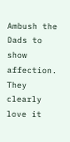Ambush the Dads to show affection. They clearly love it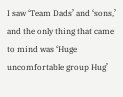I saw ‘Team Dads’ and ‘sons,’ and the only thing that came to mind was ‘Huge uncomfortable group Hug’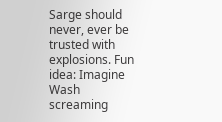Sarge should never, ever be trusted with explosions. Fun idea: Imagine Wash screaming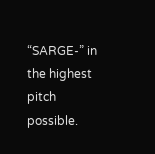“SARGE-” in the highest pitch possible.